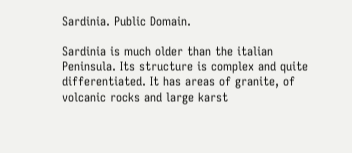Sardinia. Public Domain.

Sardinia is much older than the italian Peninsula. Its structure is complex and quite differentiated. It has areas of granite, of volcanic rocks and large karst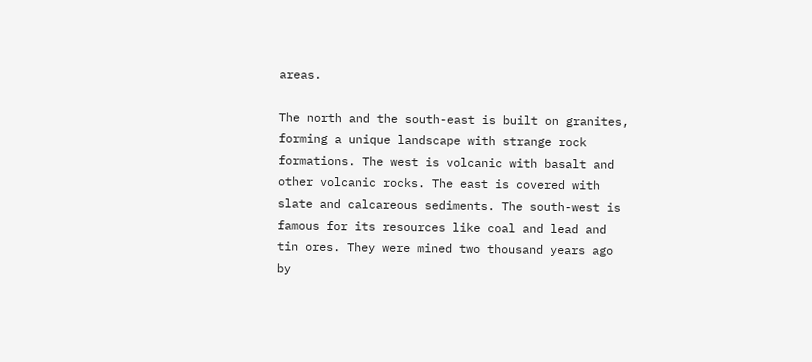areas.

The north and the south-east is built on granites, forming a unique landscape with strange rock formations. The west is volcanic with basalt and other volcanic rocks. The east is covered with slate and calcareous sediments. The south-west is famous for its resources like coal and lead and tin ores. They were mined two thousand years ago by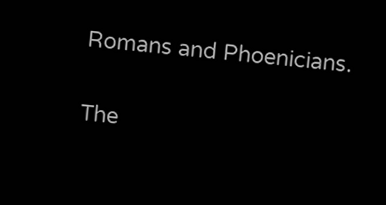Romans and Phoenicians.

The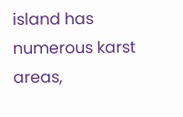island has numerous karst areas,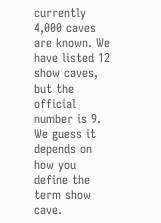currently 4,000 caves are known. We have listed 12 show caves, but the official number is 9. We guess it depends on how you define the term show cave.